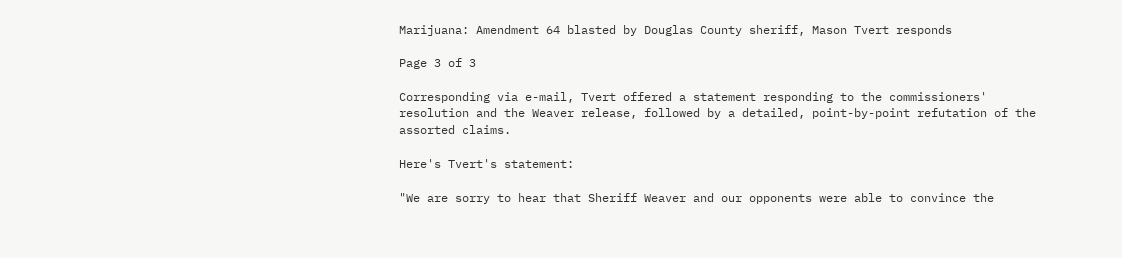Marijuana: Amendment 64 blasted by Douglas County sheriff, Mason Tvert responds

Page 3 of 3

Corresponding via e-mail, Tvert offered a statement responding to the commissioners' resolution and the Weaver release, followed by a detailed, point-by-point refutation of the assorted claims.

Here's Tvert's statement:

"We are sorry to hear that Sheriff Weaver and our opponents were able to convince the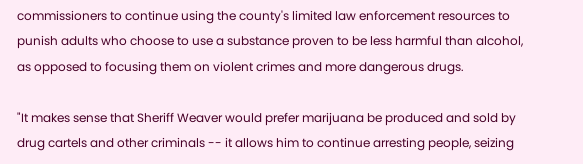commissioners to continue using the county's limited law enforcement resources to punish adults who choose to use a substance proven to be less harmful than alcohol, as opposed to focusing them on violent crimes and more dangerous drugs.

"It makes sense that Sheriff Weaver would prefer marijuana be produced and sold by drug cartels and other criminals -- it allows him to continue arresting people, seizing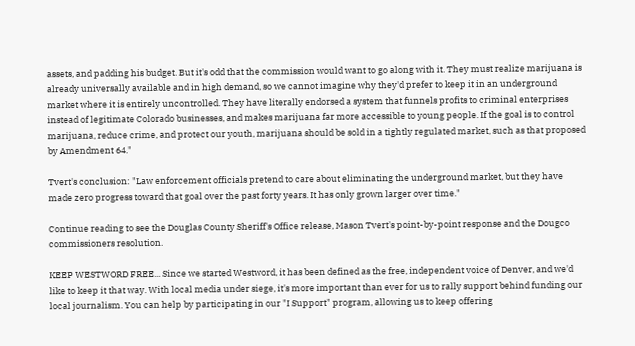assets, and padding his budget. But it's odd that the commission would want to go along with it. They must realize marijuana is already universally available and in high demand, so we cannot imagine why they'd prefer to keep it in an underground market where it is entirely uncontrolled. They have literally endorsed a system that funnels profits to criminal enterprises instead of legitimate Colorado businesses, and makes marijuana far more accessible to young people. If the goal is to control marijuana, reduce crime, and protect our youth, marijuana should be sold in a tightly regulated market, such as that proposed by Amendment 64."

Tvert's conclusion: "Law enforcement officials pretend to care about eliminating the underground market, but they have made zero progress toward that goal over the past forty years. It has only grown larger over time."

Continue reading to see the Douglas County Sheriff's Office release, Mason Tvert's point-by-point response and the Dougco commissioners resolution.

KEEP WESTWORD FREE... Since we started Westword, it has been defined as the free, independent voice of Denver, and we'd like to keep it that way. With local media under siege, it's more important than ever for us to rally support behind funding our local journalism. You can help by participating in our "I Support" program, allowing us to keep offering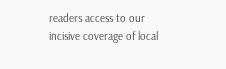readers access to our incisive coverage of local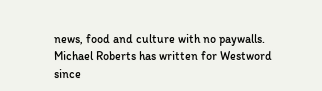news, food and culture with no paywalls.
Michael Roberts has written for Westword since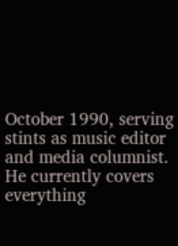October 1990, serving stints as music editor and media columnist. He currently covers everything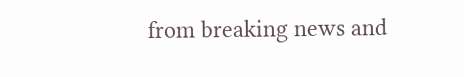from breaking news and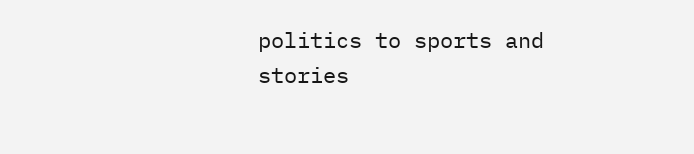politics to sports and stories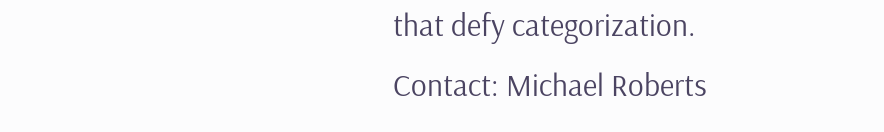that defy categorization.
Contact: Michael Roberts